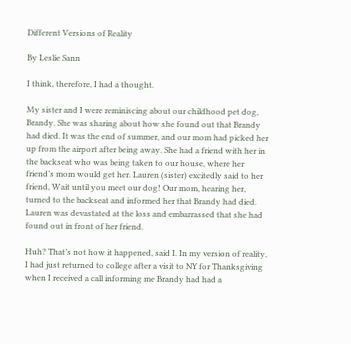Different Versions of Reality

By Leslie Sann

I think, therefore, I had a thought.

My sister and I were reminiscing about our childhood pet dog, Brandy. She was sharing about how she found out that Brandy had died. It was the end of summer, and our mom had picked her up from the airport after being away. She had a friend with her in the backseat who was being taken to our house, where her friend’s mom would get her. Lauren (sister) excitedly said to her friend, Wait until you meet our dog! Our mom, hearing her, turned to the backseat and informed her that Brandy had died. Lauren was devastated at the loss and embarrassed that she had found out in front of her friend.

Huh? That’s not how it happened, said I. In my version of reality, I had just returned to college after a visit to NY for Thanksgiving when I received a call informing me Brandy had had a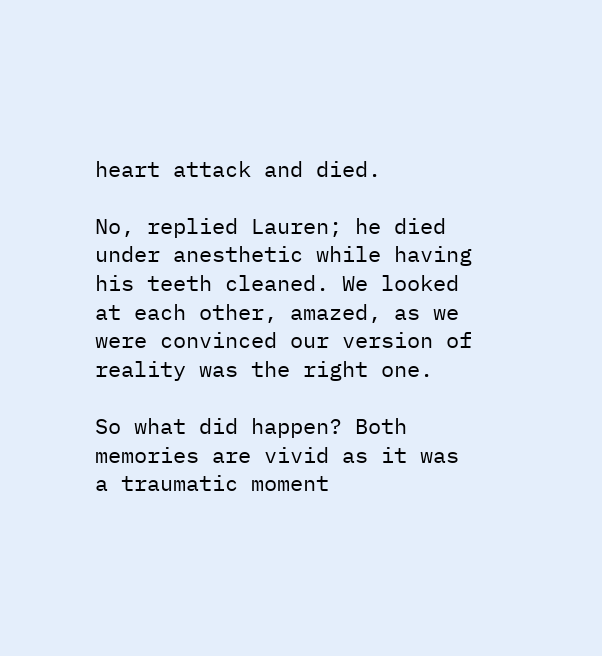heart attack and died.

No, replied Lauren; he died under anesthetic while having his teeth cleaned. We looked at each other, amazed, as we were convinced our version of reality was the right one.

So what did happen? Both memories are vivid as it was a traumatic moment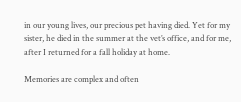in our young lives, our precious pet having died. Yet for my sister, he died in the summer at the vet’s office, and for me, after I returned for a fall holiday at home.

Memories are complex and often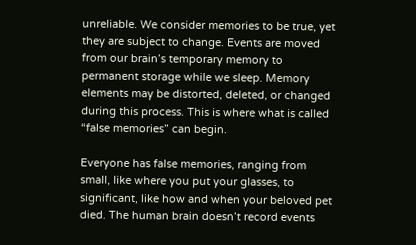unreliable. We consider memories to be true, yet they are subject to change. Events are moved from our brain’s temporary memory to permanent storage while we sleep. Memory elements may be distorted, deleted, or changed during this process. This is where what is called “false memories” can begin.

Everyone has false memories, ranging from small, like where you put your glasses, to significant, like how and when your beloved pet died. The human brain doesn’t record events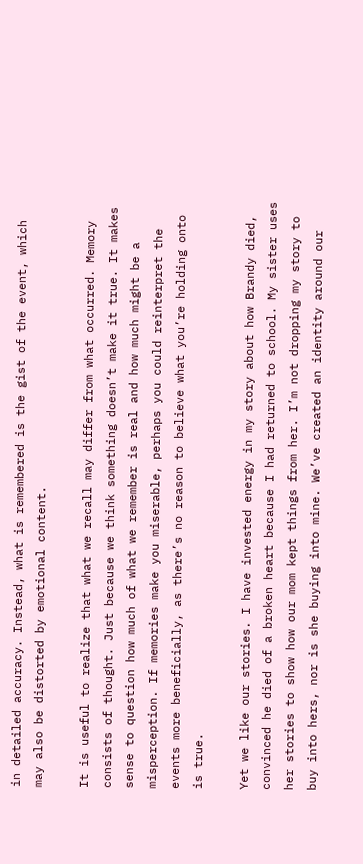in detailed accuracy. Instead, what is remembered is the gist of the event, which may also be distorted by emotional content.

It is useful to realize that what we recall may differ from what occurred. Memory consists of thought. Just because we think something doesn’t make it true. It makes sense to question how much of what we remember is real and how much might be a misperception. If memories make you miserable, perhaps you could reinterpret the events more beneficially, as there’s no reason to believe what you’re holding onto is true.

Yet we like our stories. I have invested energy in my story about how Brandy died, convinced he died of a broken heart because I had returned to school. My sister uses her stories to show how our mom kept things from her. I’m not dropping my story to buy into hers, nor is she buying into mine. We’ve created an identity around our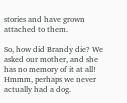stories and have grown attached to them.

So, how did Brandy die? We asked our mother, and she has no memory of it at all! Hmmm, perhaps we never actually had a dog.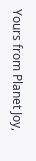Yours from Planet Joy,